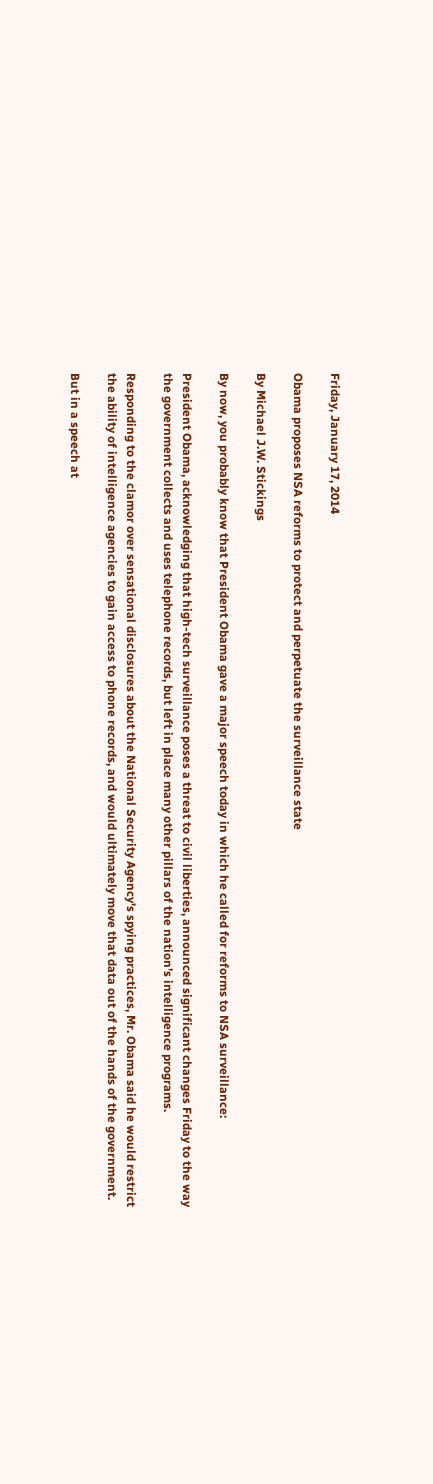Friday, January 17, 2014

Obama proposes NSA reforms to protect and perpetuate the surveillance state

By Michael J.W. Stickings

By now, you probably know that President Obama gave a major speech today in which he called for reforms to NSA surveillance:

President Obama, acknowledging that high-tech surveillance poses a threat to civil liberties, announced significant changes Friday to the way the government collects and uses telephone records, but left in place many other pillars of the nation’s intelligence programs.

Responding to the clamor over sensational disclosures about the National Security Agency's spying practices, Mr. Obama said he would restrict the ability of intelligence agencies to gain access to phone records, and would ultimately move that data out of the hands of the government.

But in a speech at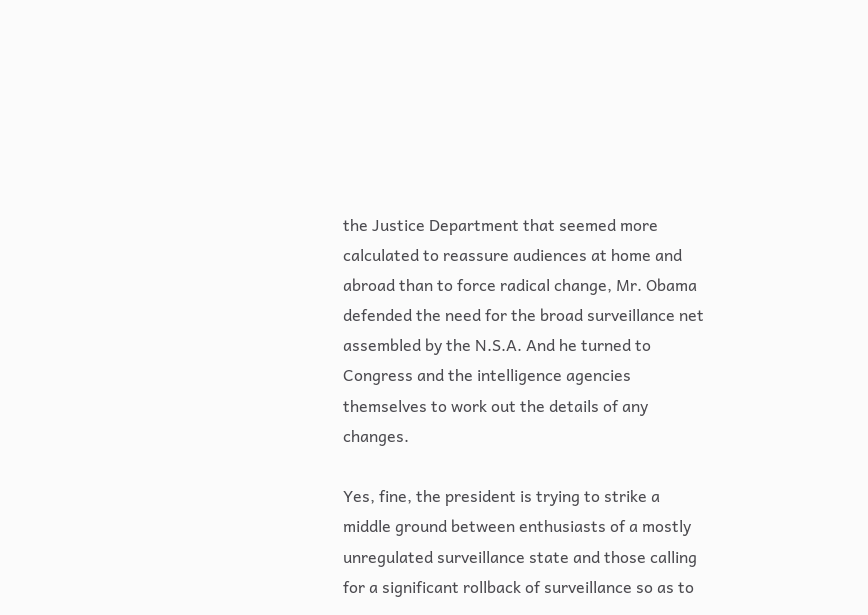the Justice Department that seemed more calculated to reassure audiences at home and abroad than to force radical change, Mr. Obama defended the need for the broad surveillance net assembled by the N.S.A. And he turned to Congress and the intelligence agencies themselves to work out the details of any changes.

Yes, fine, the president is trying to strike a middle ground between enthusiasts of a mostly unregulated surveillance state and those calling for a significant rollback of surveillance so as to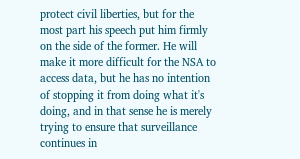protect civil liberties, but for the most part his speech put him firmly on the side of the former. He will make it more difficult for the NSA to access data, but he has no intention of stopping it from doing what it's doing, and in that sense he is merely trying to ensure that surveillance continues in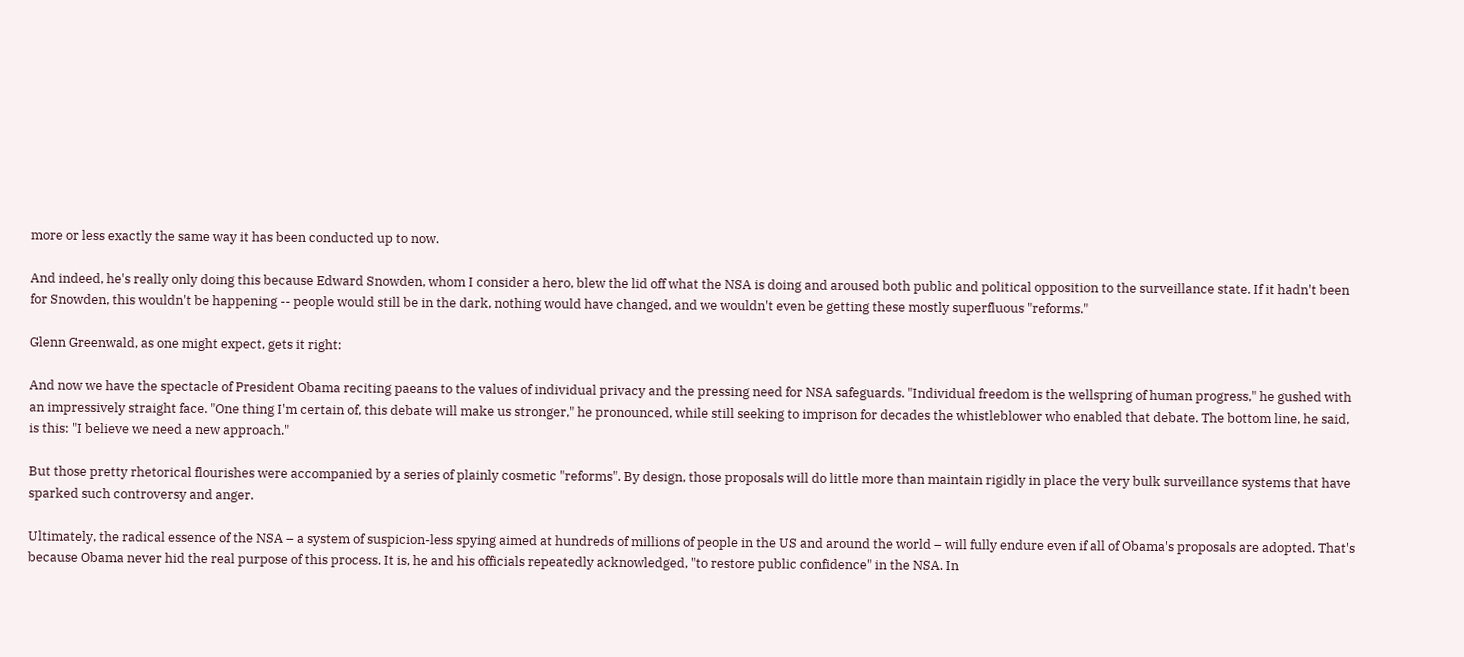more or less exactly the same way it has been conducted up to now.

And indeed, he's really only doing this because Edward Snowden, whom I consider a hero, blew the lid off what the NSA is doing and aroused both public and political opposition to the surveillance state. If it hadn't been for Snowden, this wouldn't be happening -- people would still be in the dark, nothing would have changed, and we wouldn't even be getting these mostly superfluous "reforms."

Glenn Greenwald, as one might expect, gets it right:

And now we have the spectacle of President Obama reciting paeans to the values of individual privacy and the pressing need for NSA safeguards. "Individual freedom is the wellspring of human progress," he gushed with an impressively straight face. "One thing I'm certain of, this debate will make us stronger," he pronounced, while still seeking to imprison for decades the whistleblower who enabled that debate. The bottom line, he said, is this: "I believe we need a new approach."

But those pretty rhetorical flourishes were accompanied by a series of plainly cosmetic "reforms". By design, those proposals will do little more than maintain rigidly in place the very bulk surveillance systems that have sparked such controversy and anger.

Ultimately, the radical essence of the NSA – a system of suspicion-less spying aimed at hundreds of millions of people in the US and around the world – will fully endure even if all of Obama's proposals are adopted. That's because Obama never hid the real purpose of this process. It is, he and his officials repeatedly acknowledged, "to restore public confidence" in the NSA. In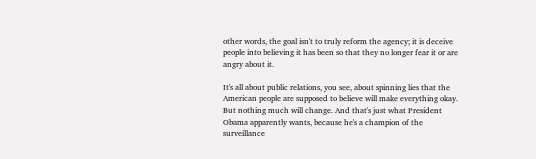other words, the goal isn't to truly reform the agency; it is deceive people into believing it has been so that they no longer fear it or are angry about it.

It's all about public relations, you see, about spinning lies that the American people are supposed to believe will make everything okay. But nothing much will change. And that's just what President Obama apparently wants, because he's a champion of the surveillance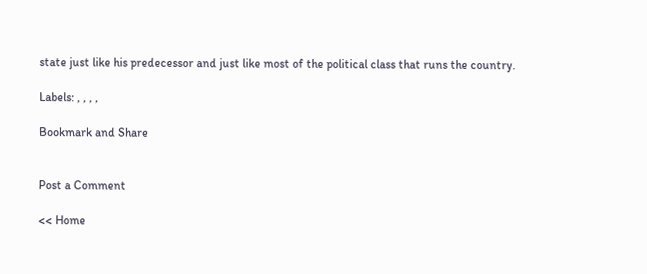state just like his predecessor and just like most of the political class that runs the country.

Labels: , , , ,

Bookmark and Share


Post a Comment

<< Home